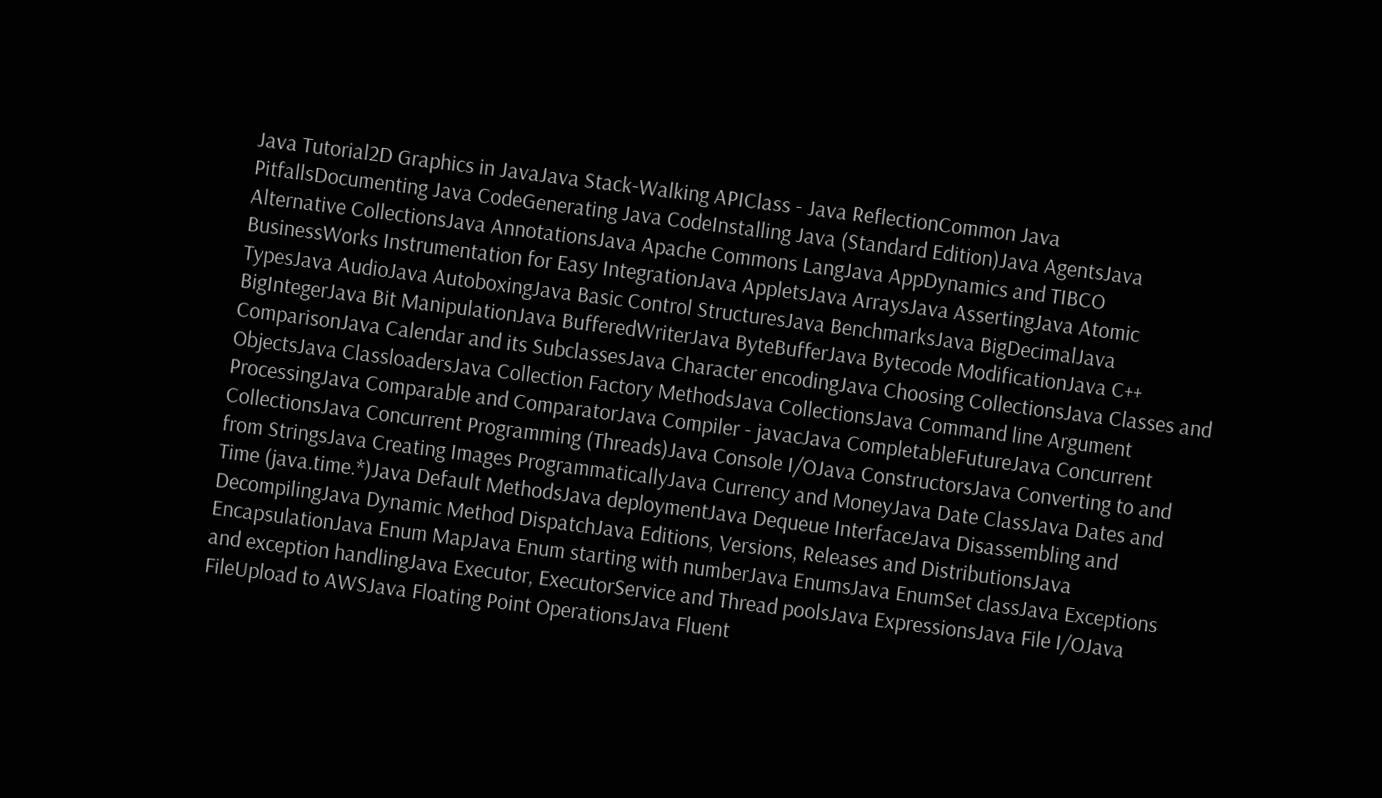Java Tutorial2D Graphics in JavaJava Stack-Walking APIClass - Java ReflectionCommon Java PitfallsDocumenting Java CodeGenerating Java CodeInstalling Java (Standard Edition)Java AgentsJava Alternative CollectionsJava AnnotationsJava Apache Commons LangJava AppDynamics and TIBCO BusinessWorks Instrumentation for Easy IntegrationJava AppletsJava ArraysJava AssertingJava Atomic TypesJava AudioJava AutoboxingJava Basic Control StructuresJava BenchmarksJava BigDecimalJava BigIntegerJava Bit ManipulationJava BufferedWriterJava ByteBufferJava Bytecode ModificationJava C++ ComparisonJava Calendar and its SubclassesJava Character encodingJava Choosing CollectionsJava Classes and ObjectsJava ClassloadersJava Collection Factory MethodsJava CollectionsJava Command line Argument ProcessingJava Comparable and ComparatorJava Compiler - javacJava CompletableFutureJava Concurrent CollectionsJava Concurrent Programming (Threads)Java Console I/OJava ConstructorsJava Converting to and from StringsJava Creating Images ProgrammaticallyJava Currency and MoneyJava Date ClassJava Dates and Time (java.time.*)Java Default MethodsJava deploymentJava Dequeue InterfaceJava Disassembling and DecompilingJava Dynamic Method DispatchJava Editions, Versions, Releases and DistributionsJava EncapsulationJava Enum MapJava Enum starting with numberJava EnumsJava EnumSet classJava Exceptions and exception handlingJava Executor, ExecutorService and Thread poolsJava ExpressionsJava File I/OJava FileUpload to AWSJava Floating Point OperationsJava Fluent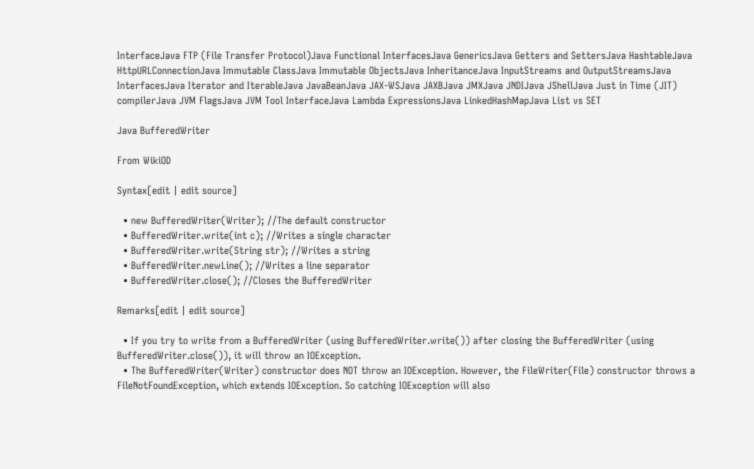InterfaceJava FTP (File Transfer Protocol)Java Functional InterfacesJava GenericsJava Getters and SettersJava HashtableJava HttpURLConnectionJava Immutable ClassJava Immutable ObjectsJava InheritanceJava InputStreams and OutputStreamsJava InterfacesJava Iterator and IterableJava JavaBeanJava JAX-WSJava JAXBJava JMXJava JNDIJava JShellJava Just in Time (JIT) compilerJava JVM FlagsJava JVM Tool InterfaceJava Lambda ExpressionsJava LinkedHashMapJava List vs SET

Java BufferedWriter

From WikiOD

Syntax[edit | edit source]

  • new BufferedWriter(Writer); //The default constructor
  • BufferedWriter.write(int c); //Writes a single character
  • BufferedWriter.write(String str); //Writes a string
  • BufferedWriter.newLine(); //Writes a line separator
  • BufferedWriter.close(); //Closes the BufferedWriter

Remarks[edit | edit source]

  • If you try to write from a BufferedWriter (using BufferedWriter.write()) after closing the BufferedWriter (using BufferedWriter.close()), it will throw an IOException.
  • The BufferedWriter(Writer) constructor does NOT throw an IOException. However, the FileWriter(File) constructor throws a FileNotFoundException, which extends IOException. So catching IOException will also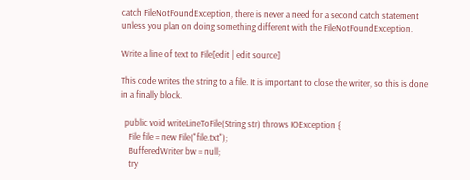catch FileNotFoundException, there is never a need for a second catch statement unless you plan on doing something different with the FileNotFoundException.

Write a line of text to File[edit | edit source]

This code writes the string to a file. It is important to close the writer, so this is done in a finally block.

  public void writeLineToFile(String str) throws IOException {
    File file = new File("file.txt");
    BufferedWriter bw = null;
    try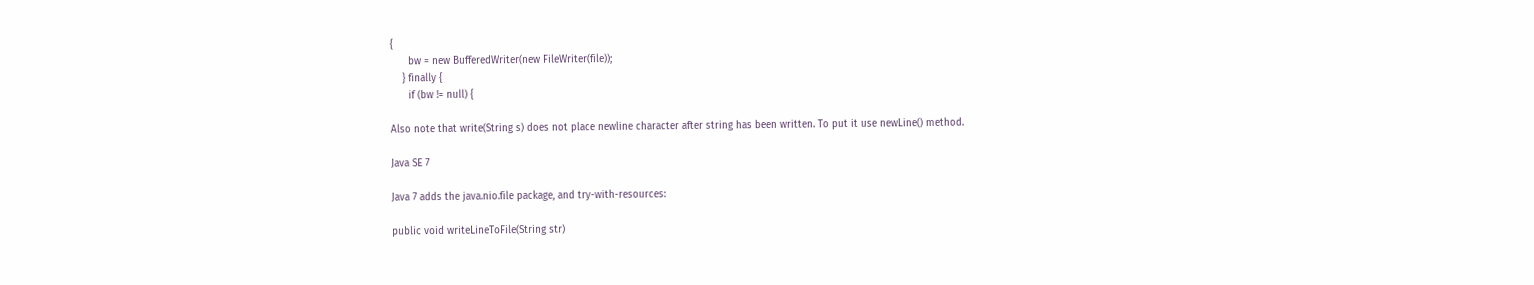{
      bw = new BufferedWriter(new FileWriter(file));
    } finally {
      if (bw != null) {

Also note that write(String s) does not place newline character after string has been written. To put it use newLine() method.

Java SE 7

Java 7 adds the java.nio.file package, and try-with-resources:

public void writeLineToFile(String str)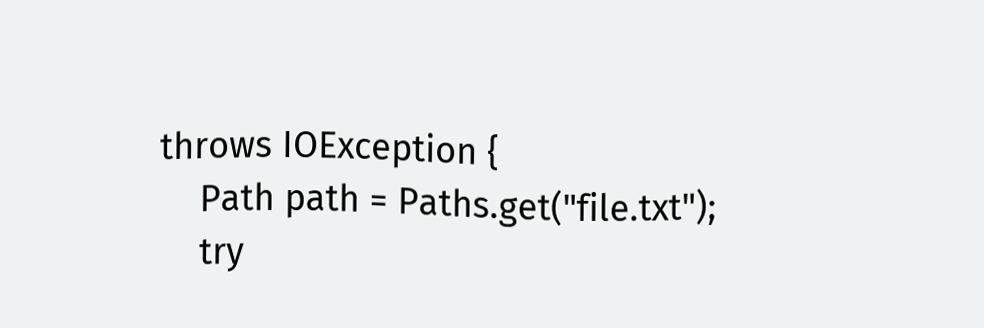throws IOException {
    Path path = Paths.get("file.txt");
    try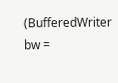(BufferedWriter bw =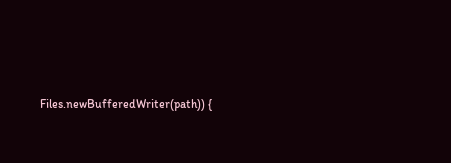Files.newBufferedWriter(path)) {